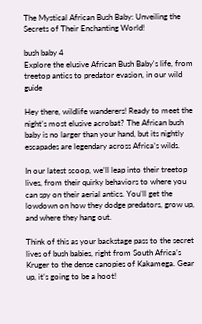The Mystical African Bush Baby: Unveiling the Secrets of Their Enchanting World!

bush baby 4
Explore the elusive African Bush Baby's life, from treetop antics to predator evasion, in our wild guide

Hey there, wildlife wanderers! Ready to meet the night’s most elusive acrobat? The African bush baby is no larger than your hand, but its nightly escapades are legendary across Africa’s wilds.

In our latest scoop, we’ll leap into their treetop lives, from their quirky behaviors to where you can spy on their aerial antics. You’ll get the lowdown on how they dodge predators, grow up, and where they hang out.

Think of this as your backstage pass to the secret lives of bush babies, right from South Africa’s Kruger to the dense canopies of Kakamega. Gear up, it’s going to be a hoot!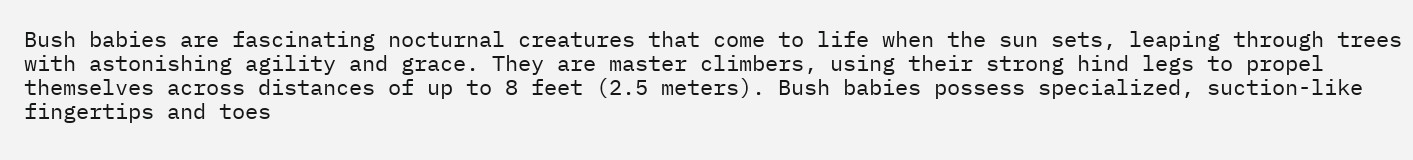Bush babies are fascinating nocturnal creatures that come to life when the sun sets, leaping through trees with astonishing agility and grace. They are master climbers, using their strong hind legs to propel themselves across distances of up to 8 feet (2.5 meters). Bush babies possess specialized, suction-like fingertips and toes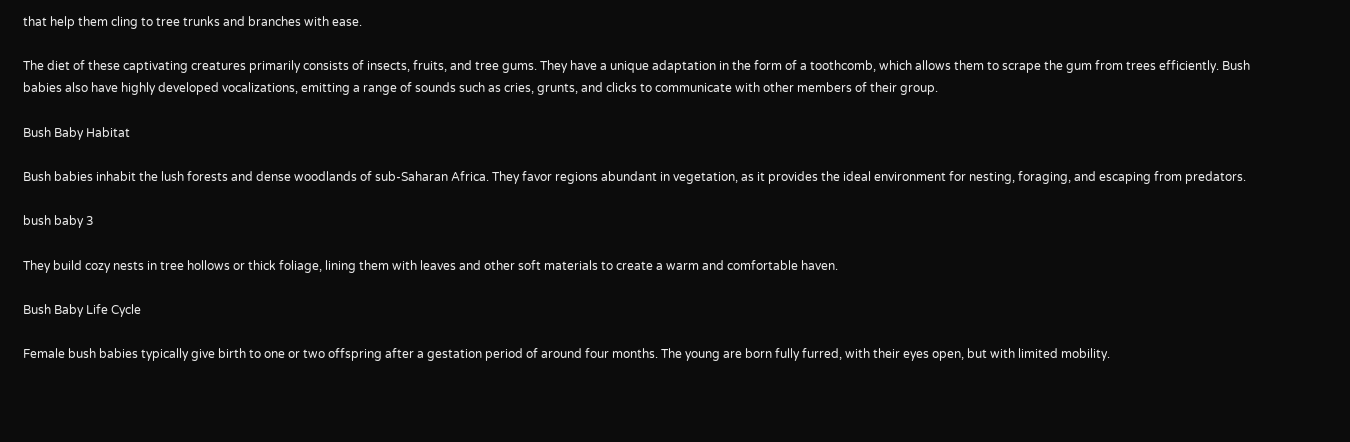that help them cling to tree trunks and branches with ease.

The diet of these captivating creatures primarily consists of insects, fruits, and tree gums. They have a unique adaptation in the form of a toothcomb, which allows them to scrape the gum from trees efficiently. Bush babies also have highly developed vocalizations, emitting a range of sounds such as cries, grunts, and clicks to communicate with other members of their group.

Bush Baby Habitat

Bush babies inhabit the lush forests and dense woodlands of sub-Saharan Africa. They favor regions abundant in vegetation, as it provides the ideal environment for nesting, foraging, and escaping from predators.

bush baby 3

They build cozy nests in tree hollows or thick foliage, lining them with leaves and other soft materials to create a warm and comfortable haven.

Bush Baby Life Cycle

Female bush babies typically give birth to one or two offspring after a gestation period of around four months. The young are born fully furred, with their eyes open, but with limited mobility.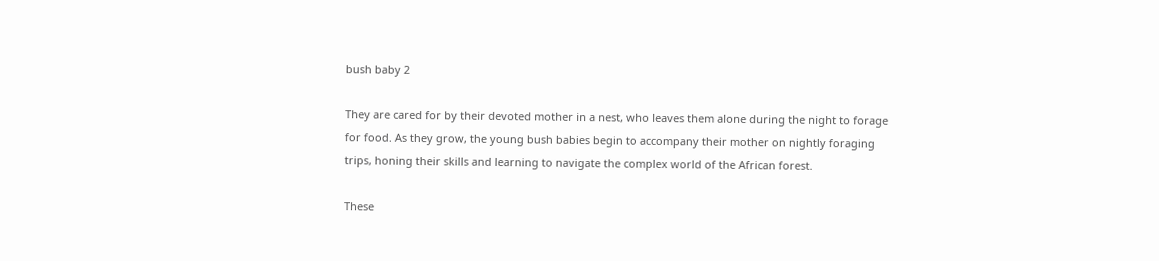bush baby 2

They are cared for by their devoted mother in a nest, who leaves them alone during the night to forage for food. As they grow, the young bush babies begin to accompany their mother on nightly foraging trips, honing their skills and learning to navigate the complex world of the African forest.

These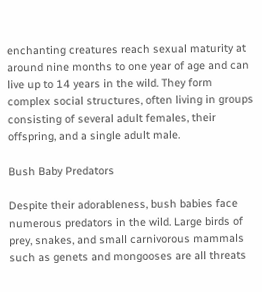enchanting creatures reach sexual maturity at around nine months to one year of age and can live up to 14 years in the wild. They form complex social structures, often living in groups consisting of several adult females, their offspring, and a single adult male.

Bush Baby Predators

Despite their adorableness, bush babies face numerous predators in the wild. Large birds of prey, snakes, and small carnivorous mammals such as genets and mongooses are all threats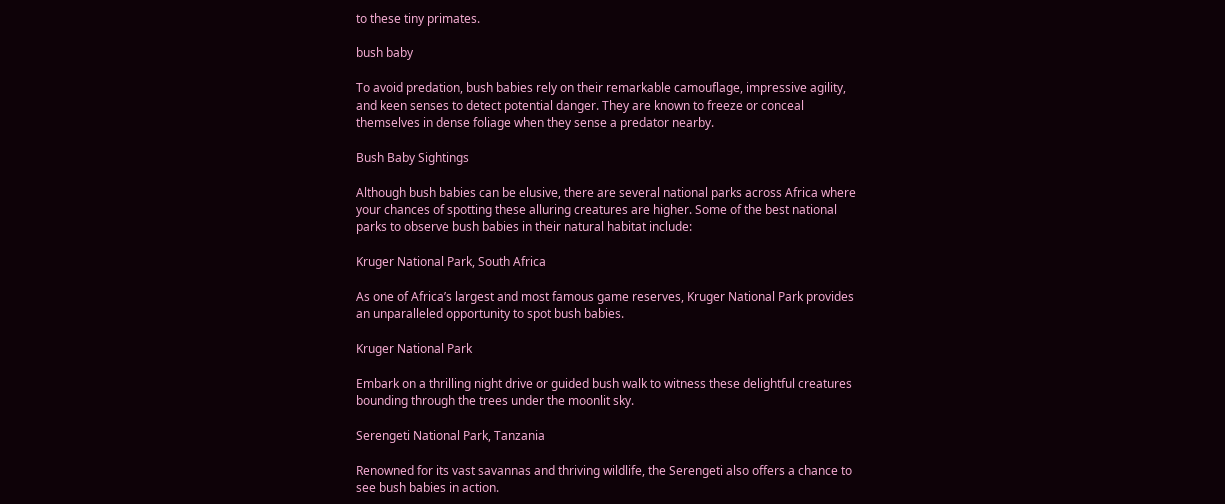to these tiny primates.

bush baby

To avoid predation, bush babies rely on their remarkable camouflage, impressive agility, and keen senses to detect potential danger. They are known to freeze or conceal themselves in dense foliage when they sense a predator nearby.

Bush Baby Sightings

Although bush babies can be elusive, there are several national parks across Africa where your chances of spotting these alluring creatures are higher. Some of the best national parks to observe bush babies in their natural habitat include:

Kruger National Park, South Africa

As one of Africa’s largest and most famous game reserves, Kruger National Park provides an unparalleled opportunity to spot bush babies.

Kruger National Park

Embark on a thrilling night drive or guided bush walk to witness these delightful creatures bounding through the trees under the moonlit sky.

Serengeti National Park, Tanzania

Renowned for its vast savannas and thriving wildlife, the Serengeti also offers a chance to see bush babies in action.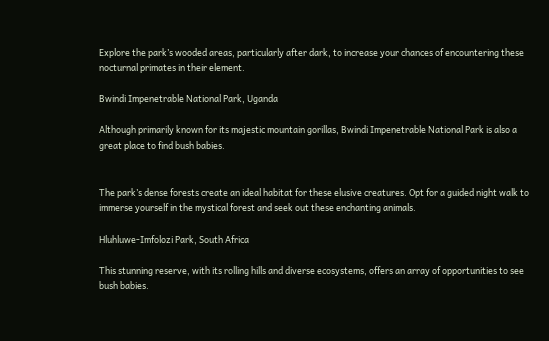Explore the park’s wooded areas, particularly after dark, to increase your chances of encountering these nocturnal primates in their element.

Bwindi Impenetrable National Park, Uganda

Although primarily known for its majestic mountain gorillas, Bwindi Impenetrable National Park is also a great place to find bush babies.


The park’s dense forests create an ideal habitat for these elusive creatures. Opt for a guided night walk to immerse yourself in the mystical forest and seek out these enchanting animals.

Hluhluwe-Imfolozi Park, South Africa

This stunning reserve, with its rolling hills and diverse ecosystems, offers an array of opportunities to see bush babies.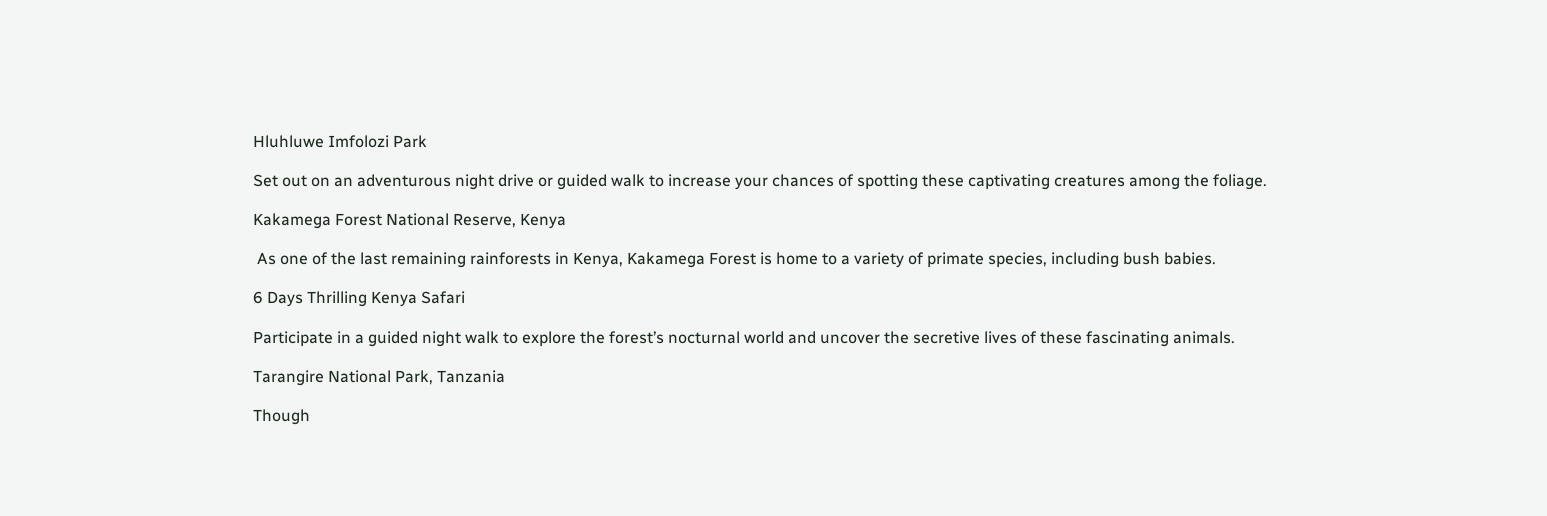Hluhluwe Imfolozi Park

Set out on an adventurous night drive or guided walk to increase your chances of spotting these captivating creatures among the foliage.

Kakamega Forest National Reserve, Kenya

 As one of the last remaining rainforests in Kenya, Kakamega Forest is home to a variety of primate species, including bush babies.

6 Days Thrilling Kenya Safari

Participate in a guided night walk to explore the forest’s nocturnal world and uncover the secretive lives of these fascinating animals.

Tarangire National Park, Tanzania

Though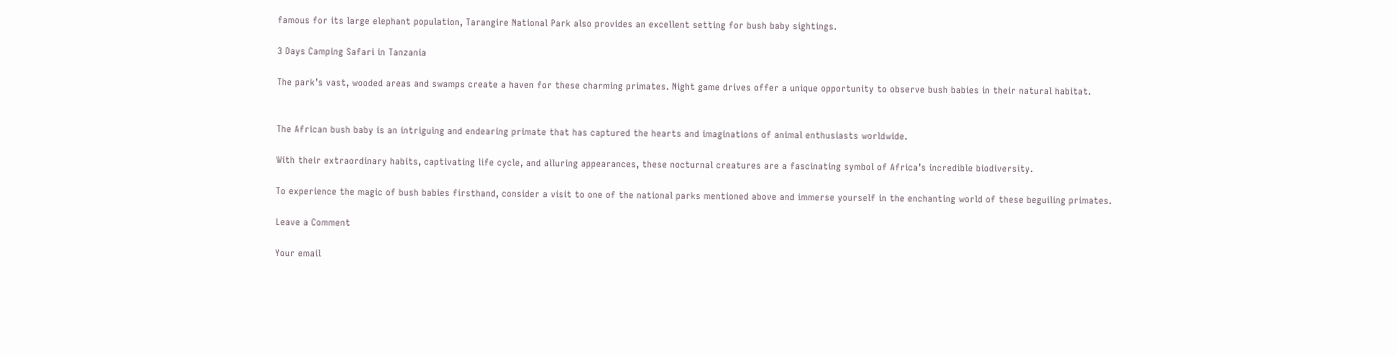famous for its large elephant population, Tarangire National Park also provides an excellent setting for bush baby sightings.

3 Days Camping Safari in Tanzania

The park’s vast, wooded areas and swamps create a haven for these charming primates. Night game drives offer a unique opportunity to observe bush babies in their natural habitat.


The African bush baby is an intriguing and endearing primate that has captured the hearts and imaginations of animal enthusiasts worldwide.

With their extraordinary habits, captivating life cycle, and alluring appearances, these nocturnal creatures are a fascinating symbol of Africa’s incredible biodiversity.

To experience the magic of bush babies firsthand, consider a visit to one of the national parks mentioned above and immerse yourself in the enchanting world of these beguiling primates.

Leave a Comment

Your email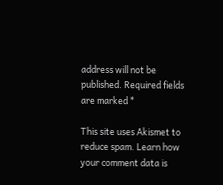address will not be published. Required fields are marked *

This site uses Akismet to reduce spam. Learn how your comment data is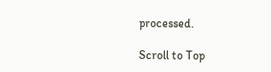processed.

Scroll to Top